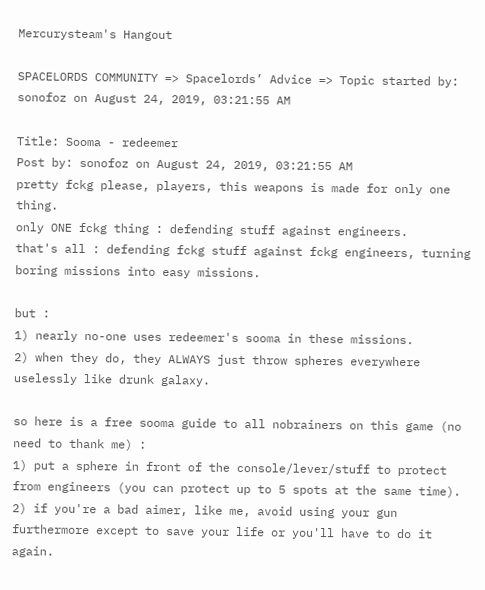Mercurysteam's Hangout

SPACELORDS COMMUNITY => Spacelords’ Advice => Topic started by: sonofoz on August 24, 2019, 03:21:55 AM

Title: Sooma - redeemer
Post by: sonofoz on August 24, 2019, 03:21:55 AM
pretty fckg please, players, this weapons is made for only one thing.
only ONE fckg thing : defending stuff against engineers.
that's all : defending fckg stuff against fckg engineers, turning boring missions into easy missions.

but :
1) nearly no-one uses redeemer's sooma in these missions.
2) when they do, they ALWAYS just throw spheres everywhere uselessly like drunk galaxy.

so here is a free sooma guide to all nobrainers on this game (no need to thank me) :
1) put a sphere in front of the console/lever/stuff to protect from engineers (you can protect up to 5 spots at the same time).
2) if you're a bad aimer, like me, avoid using your gun furthermore except to save your life or you'll have to do it again.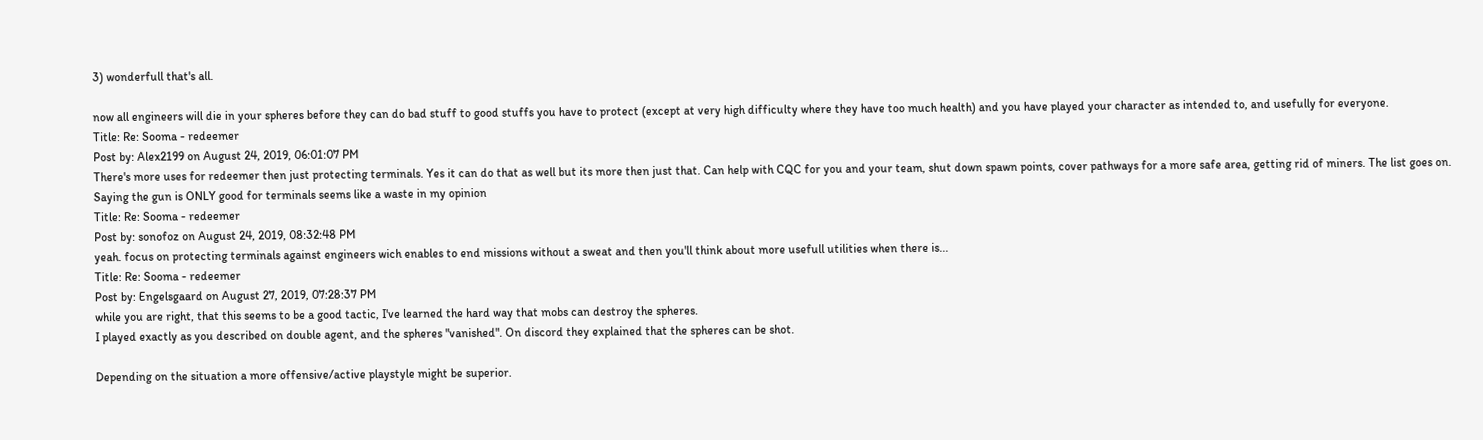3) wonderfull that's all.

now all engineers will die in your spheres before they can do bad stuff to good stuffs you have to protect (except at very high difficulty where they have too much health) and you have played your character as intended to, and usefully for everyone.
Title: Re: Sooma - redeemer
Post by: Alex2199 on August 24, 2019, 06:01:07 PM
There's more uses for redeemer then just protecting terminals. Yes it can do that as well but its more then just that. Can help with CQC for you and your team, shut down spawn points, cover pathways for a more safe area, getting rid of miners. The list goes on. Saying the gun is ONLY good for terminals seems like a waste in my opinion
Title: Re: Sooma - redeemer
Post by: sonofoz on August 24, 2019, 08:32:48 PM
yeah. focus on protecting terminals against engineers wich enables to end missions without a sweat and then you'll think about more usefull utilities when there is...
Title: Re: Sooma - redeemer
Post by: Engelsgaard on August 27, 2019, 07:28:37 PM
while you are right, that this seems to be a good tactic, I've learned the hard way that mobs can destroy the spheres.
I played exactly as you described on double agent, and the spheres "vanished". On discord they explained that the spheres can be shot.

Depending on the situation a more offensive/active playstyle might be superior.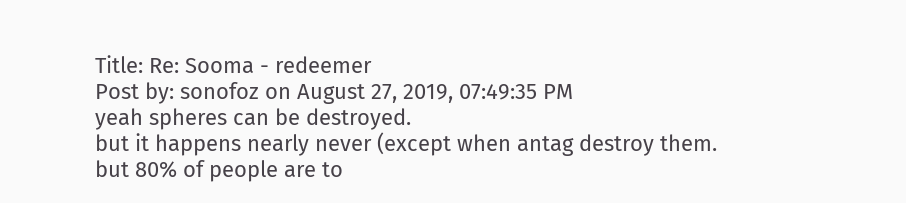Title: Re: Sooma - redeemer
Post by: sonofoz on August 27, 2019, 07:49:35 PM
yeah spheres can be destroyed.
but it happens nearly never (except when antag destroy them. but 80% of people are to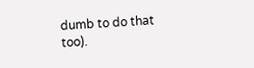dumb to do that too).